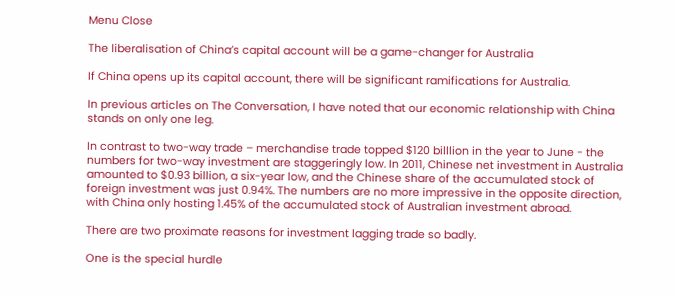Menu Close

The liberalisation of China’s capital account will be a game-changer for Australia

If China opens up its capital account, there will be significant ramifications for Australia.

In previous articles on The Conversation, I have noted that our economic relationship with China stands on only one leg.

In contrast to two-way trade – merchandise trade topped $120 billlion in the year to June - the numbers for two-way investment are staggeringly low. In 2011, Chinese net investment in Australia amounted to $0.93 billion, a six-year low, and the Chinese share of the accumulated stock of foreign investment was just 0.94%. The numbers are no more impressive in the opposite direction, with China only hosting 1.45% of the accumulated stock of Australian investment abroad.

There are two proximate reasons for investment lagging trade so badly.

One is the special hurdle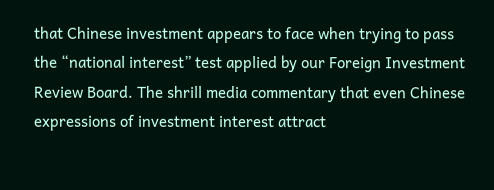that Chinese investment appears to face when trying to pass the “national interest” test applied by our Foreign Investment Review Board. The shrill media commentary that even Chinese expressions of investment interest attract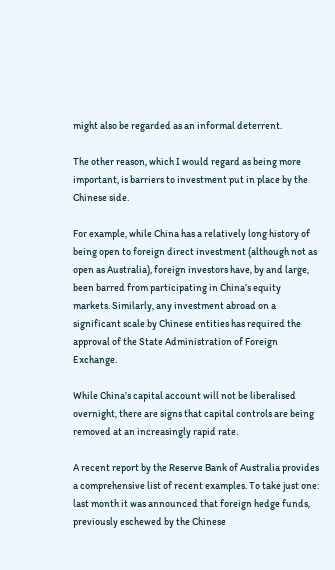might also be regarded as an informal deterrent.

The other reason, which I would regard as being more important, is barriers to investment put in place by the Chinese side.

For example, while China has a relatively long history of being open to foreign direct investment (although not as open as Australia), foreign investors have, by and large, been barred from participating in China’s equity markets. Similarly, any investment abroad on a significant scale by Chinese entities has required the approval of the State Administration of Foreign Exchange.

While China’s capital account will not be liberalised overnight, there are signs that capital controls are being removed at an increasingly rapid rate.

A recent report by the Reserve Bank of Australia provides a comprehensive list of recent examples. To take just one: last month it was announced that foreign hedge funds, previously eschewed by the Chinese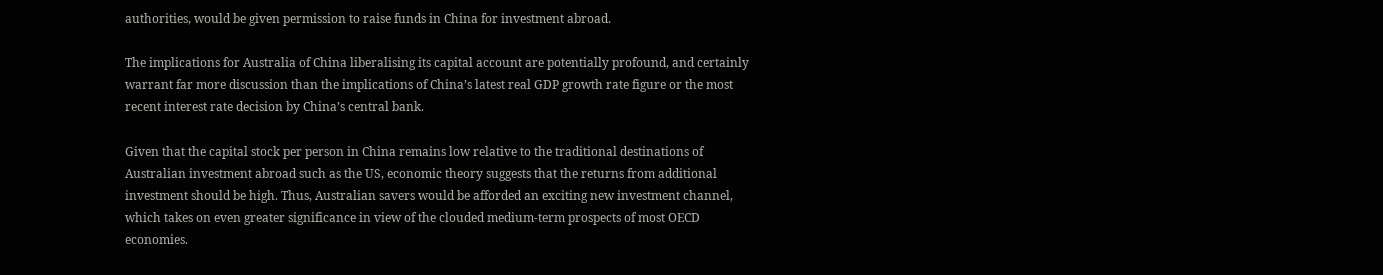authorities, would be given permission to raise funds in China for investment abroad.

The implications for Australia of China liberalising its capital account are potentially profound, and certainly warrant far more discussion than the implications of China’s latest real GDP growth rate figure or the most recent interest rate decision by China’s central bank.

Given that the capital stock per person in China remains low relative to the traditional destinations of Australian investment abroad such as the US, economic theory suggests that the returns from additional investment should be high. Thus, Australian savers would be afforded an exciting new investment channel, which takes on even greater significance in view of the clouded medium-term prospects of most OECD economies.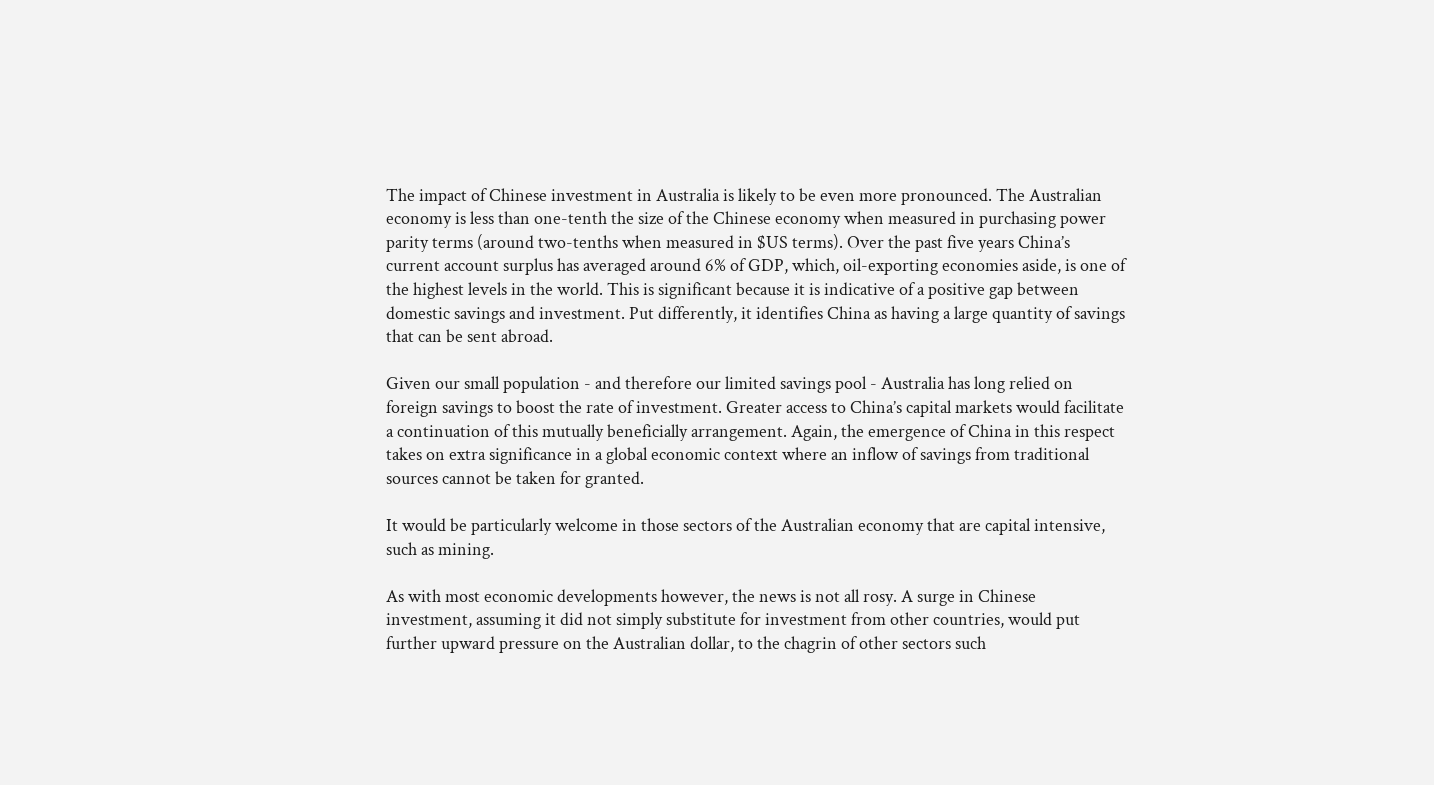The impact of Chinese investment in Australia is likely to be even more pronounced. The Australian economy is less than one-tenth the size of the Chinese economy when measured in purchasing power parity terms (around two-tenths when measured in $US terms). Over the past five years China’s current account surplus has averaged around 6% of GDP, which, oil-exporting economies aside, is one of the highest levels in the world. This is significant because it is indicative of a positive gap between domestic savings and investment. Put differently, it identifies China as having a large quantity of savings that can be sent abroad.

Given our small population - and therefore our limited savings pool - Australia has long relied on foreign savings to boost the rate of investment. Greater access to China’s capital markets would facilitate a continuation of this mutually beneficially arrangement. Again, the emergence of China in this respect takes on extra significance in a global economic context where an inflow of savings from traditional sources cannot be taken for granted.

It would be particularly welcome in those sectors of the Australian economy that are capital intensive, such as mining.

As with most economic developments however, the news is not all rosy. A surge in Chinese investment, assuming it did not simply substitute for investment from other countries, would put further upward pressure on the Australian dollar, to the chagrin of other sectors such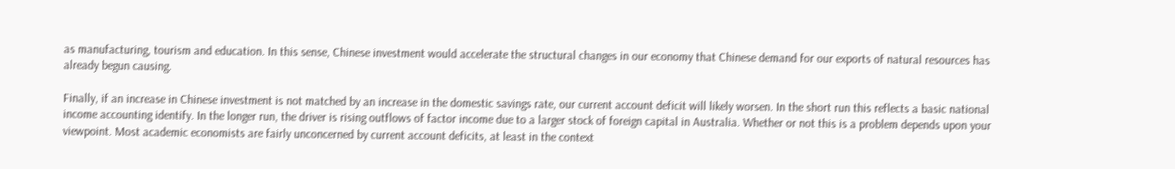as manufacturing, tourism and education. In this sense, Chinese investment would accelerate the structural changes in our economy that Chinese demand for our exports of natural resources has already begun causing.

Finally, if an increase in Chinese investment is not matched by an increase in the domestic savings rate, our current account deficit will likely worsen. In the short run this reflects a basic national income accounting identify. In the longer run, the driver is rising outflows of factor income due to a larger stock of foreign capital in Australia. Whether or not this is a problem depends upon your viewpoint. Most academic economists are fairly unconcerned by current account deficits, at least in the context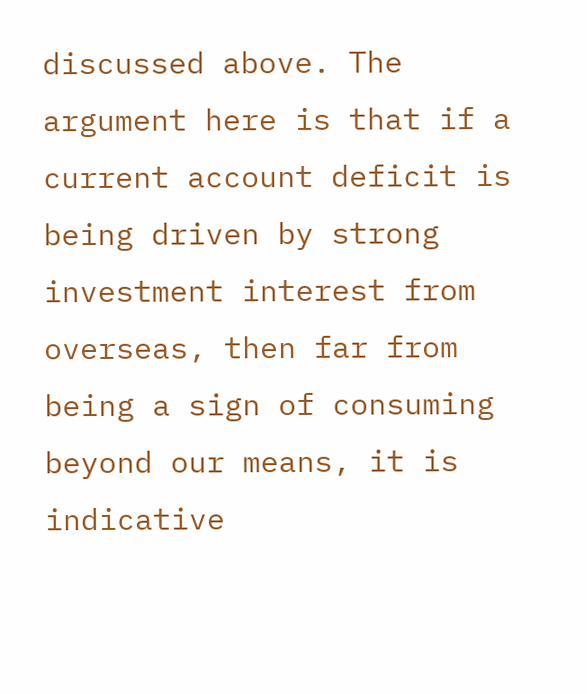discussed above. The argument here is that if a current account deficit is being driven by strong investment interest from overseas, then far from being a sign of consuming beyond our means, it is indicative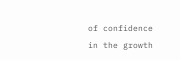of confidence in the growth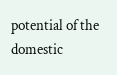potential of the domestic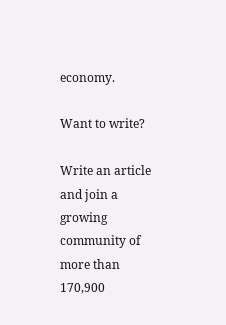economy.

Want to write?

Write an article and join a growing community of more than 170,900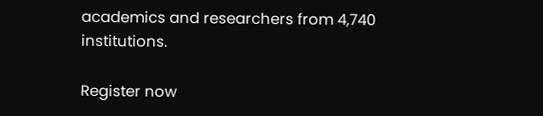academics and researchers from 4,740 institutions.

Register now